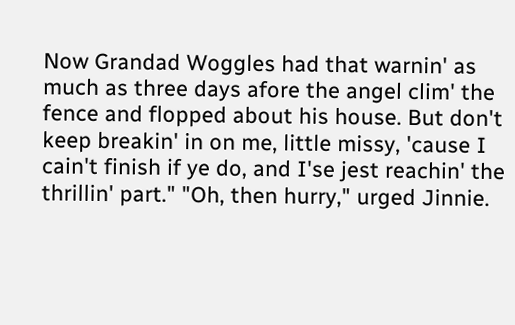Now Grandad Woggles had that warnin' as much as three days afore the angel clim' the fence and flopped about his house. But don't keep breakin' in on me, little missy, 'cause I cain't finish if ye do, and I'se jest reachin' the thrillin' part." "Oh, then hurry," urged Jinnie.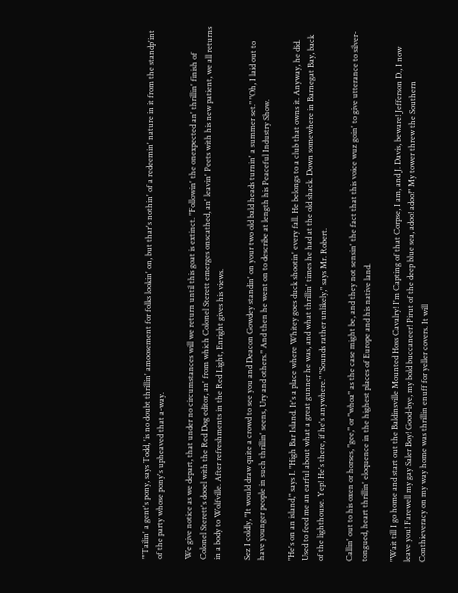"'Tailin' a gent's pony, says Todd, 'is no doubt thrillin' amoosement for folks lookin' on, but thar's nothin' of a redeemin' nature in it from the standp'int of the party whose pony's upheaved that a-way.

We give notice as we depart, that under no circumstances will we return until this goat is extinct. "Followin' the onexpected an' thrillin' finish of Colonel Sterett's dooel with the Red Dog editor, an' from which Colonel Sterett emerges onscathed, an' leavin' Peets with his new patient, we all returns in a body to Wolfville. After refreshments in the Red Light, Enright gives his views.

Sez I coldly, "It would draw quite a crowd to see you and Deacon Gowdey standin' on your two old bald heads turnin' a summer set." "Oh, I laid out to have younger people in such thrillin' seens, Ury and others." And then he went on to describe at length his Peaceful Industry Show.

"He's on an island," says I. "High Bar Island. It's a place where Whitey goes duck shootin' every fall. He belongs to a club that owns it. Anyway, he did. Used to feed me an earful about what a great gunner he was, and what thrillin' times he had at the old shack. Down somewhere in Barnegat Bay, back of the lighthouse. Yep! He's there, if he's anywhere." "Sounds rather unlikely," says Mr. Robert.

Callin' out to his oxen or horses, "gee," or "whoa" as the case might be, and they not sensin' the fact that this voice wuz goin' to give utterance to silver-tongued, heart thrillin' eloquence in the highest places of Europe and his native land.

"Wait till I go home and start out the Baldinsville Mounted Hoss Cavalry! I'm Capting of that Corpse, I am, and J. Davis, beware! Jefferson D., I now leave you! Farewell my gay Saler Boy! Good-bye, my bold buccaneer! Pirut of the deep blue sea, adoo! adoo!" My tower threw the Southern Conthieveracy on my way home was thrillin enuff for yeller covers. It will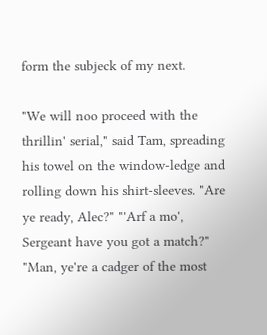form the subjeck of my next.

"We will noo proceed with the thrillin' serial," said Tam, spreading his towel on the window-ledge and rolling down his shirt-sleeves. "Are ye ready, Alec?" "'Arf a mo', Sergeant have you got a match?" "Man, ye're a cadger of the most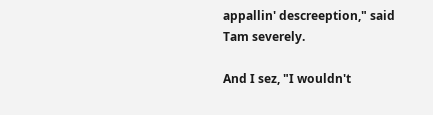appallin' descreeption," said Tam severely.

And I sez, "I wouldn't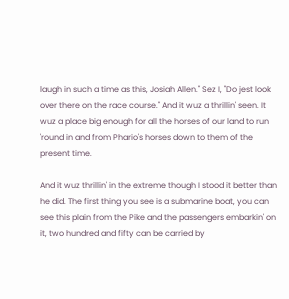laugh in such a time as this, Josiah Allen." Sez I, "Do jest look over there on the race course." And it wuz a thrillin' seen. It wuz a place big enough for all the horses of our land to run 'round in and from Phario's horses down to them of the present time.

And it wuz thrillin' in the extreme though I stood it better than he did. The first thing you see is a submarine boat, you can see this plain from the Pike and the passengers embarkin' on it, two hundred and fifty can be carried by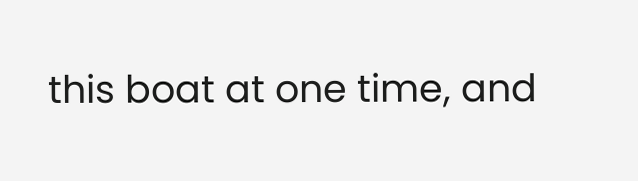this boat at one time, and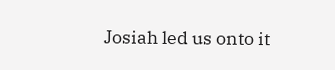Josiah led us onto it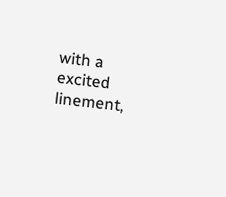with a excited linement,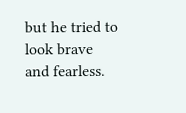but he tried to look brave and fearless.